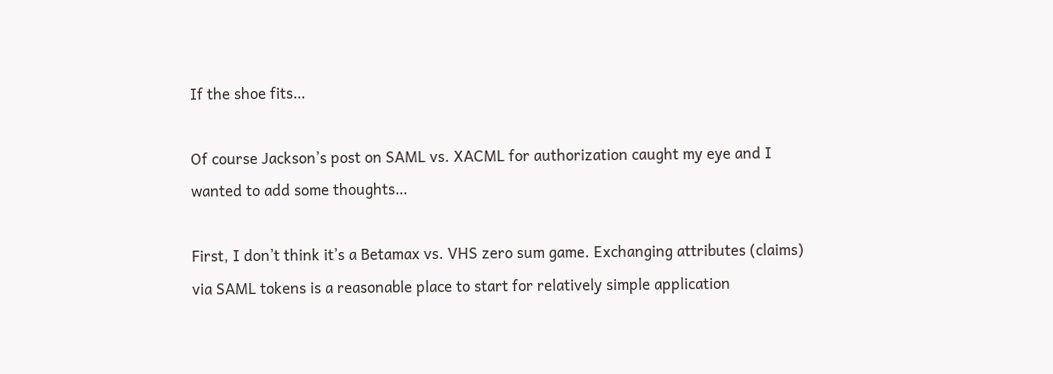If the shoe fits…

Of course Jackson’s post on SAML vs. XACML for authorization caught my eye and I wanted to add some thoughts…

First, I don’t think it’s a Betamax vs. VHS zero sum game. Exchanging attributes (claims) via SAML tokens is a reasonable place to start for relatively simple application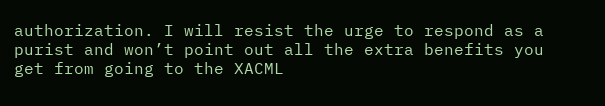authorization. I will resist the urge to respond as a purist and won’t point out all the extra benefits you get from going to the XACML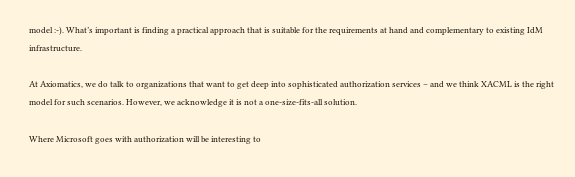model :-). What’s important is finding a practical approach that is suitable for the requirements at hand and complementary to existing IdM infrastructure.

At Axiomatics, we do talk to organizations that want to get deep into sophisticated authorization services – and we think XACML is the right model for such scenarios. However, we acknowledge it is not a one-size-fits-all solution.

Where Microsoft goes with authorization will be interesting to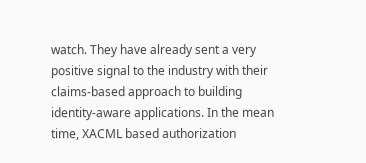watch. They have already sent a very positive signal to the industry with their claims-based approach to building identity-aware applications. In the mean time, XACML based authorization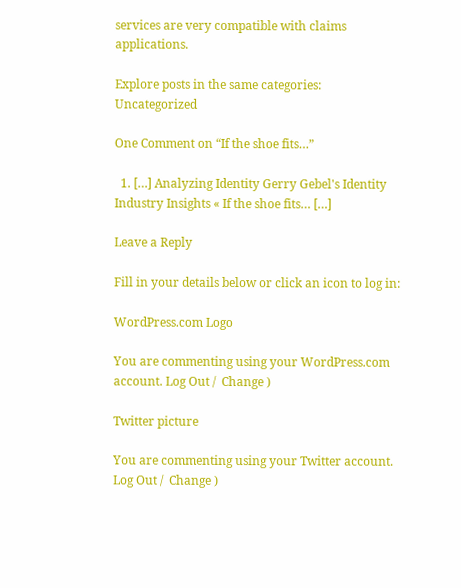services are very compatible with claims applications.

Explore posts in the same categories: Uncategorized

One Comment on “If the shoe fits…”

  1. […] Analyzing Identity Gerry Gebel's Identity Industry Insights « If the shoe fits… […]

Leave a Reply

Fill in your details below or click an icon to log in:

WordPress.com Logo

You are commenting using your WordPress.com account. Log Out /  Change )

Twitter picture

You are commenting using your Twitter account. Log Out /  Change )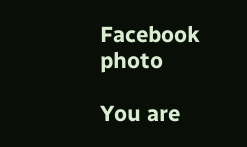Facebook photo

You are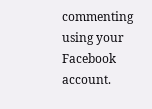commenting using your Facebook account.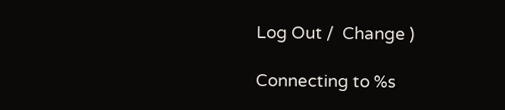Log Out /  Change )

Connecting to %s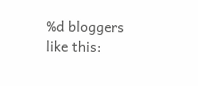%d bloggers like this: